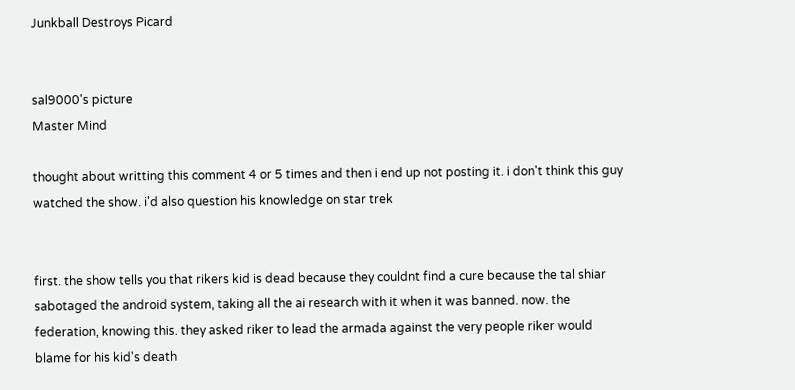Junkball Destroys Picard


sal9000's picture
Master Mind

thought about writting this comment 4 or 5 times and then i end up not posting it. i don't think this guy watched the show. i'd also question his knowledge on star trek


first. the show tells you that rikers kid is dead because they couldnt find a cure because the tal shiar sabotaged the android system, taking all the ai research with it when it was banned. now. the federation, knowing this. they asked riker to lead the armada against the very people riker would blame for his kid's death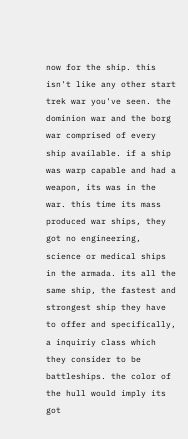now for the ship. this isn't like any other start trek war you've seen. the dominion war and the borg war comprised of every ship available. if a ship was warp capable and had a weapon, its was in the war. this time its mass produced war ships, they got no engineering, science or medical ships in the armada. its all the same ship, the fastest and strongest ship they have to offer and specifically, a inquiriy class which they consider to be battleships. the color of the hull would imply its got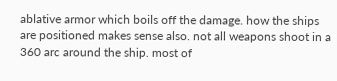ablative armor which boils off the damage. how the ships are positioned makes sense also. not all weapons shoot in a 360 arc around the ship. most of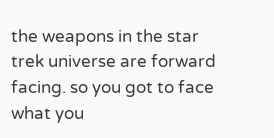the weapons in the star trek universe are forward facing. so you got to face what you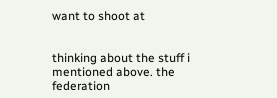want to shoot at


thinking about the stuff i mentioned above. the federation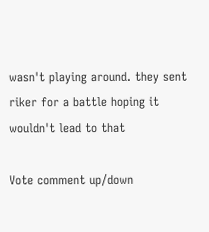wasn't playing around. they sent riker for a battle hoping it wouldn't lead to that

Vote comment up/down